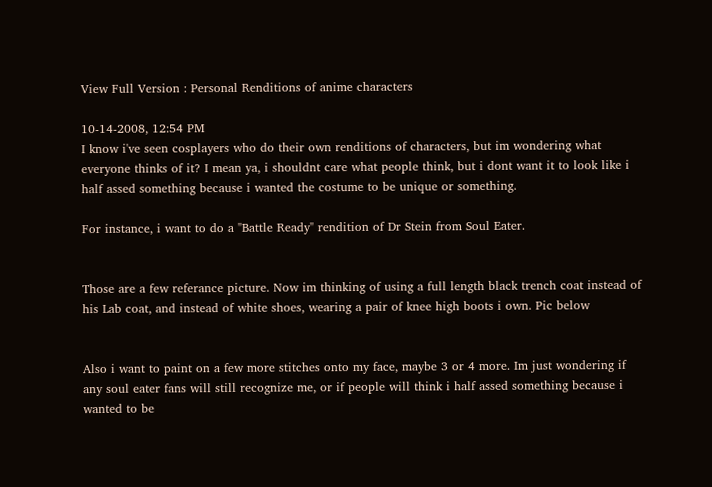View Full Version : Personal Renditions of anime characters

10-14-2008, 12:54 PM
I know i've seen cosplayers who do their own renditions of characters, but im wondering what everyone thinks of it? I mean ya, i shouldnt care what people think, but i dont want it to look like i half assed something because i wanted the costume to be unique or something.

For instance, i want to do a "Battle Ready" rendition of Dr Stein from Soul Eater.


Those are a few referance picture. Now im thinking of using a full length black trench coat instead of his Lab coat, and instead of white shoes, wearing a pair of knee high boots i own. Pic below


Also i want to paint on a few more stitches onto my face, maybe 3 or 4 more. Im just wondering if any soul eater fans will still recognize me, or if people will think i half assed something because i wanted to be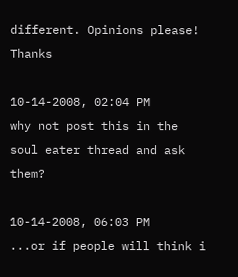different. Opinions please! Thanks

10-14-2008, 02:04 PM
why not post this in the soul eater thread and ask them?

10-14-2008, 06:03 PM
...or if people will think i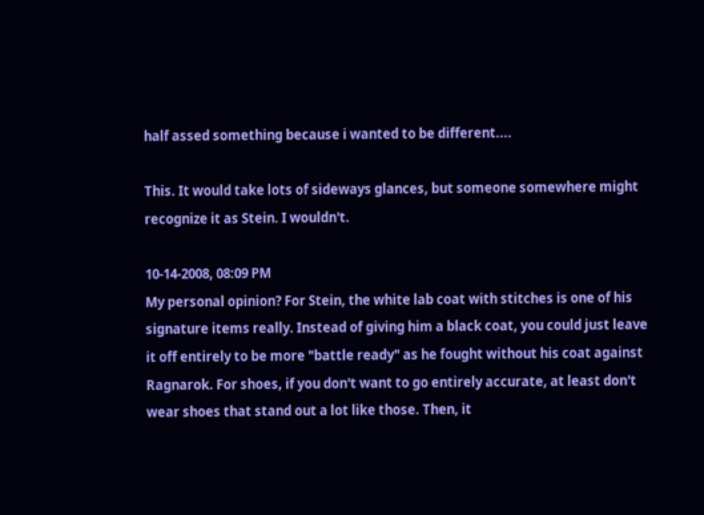half assed something because i wanted to be different....

This. It would take lots of sideways glances, but someone somewhere might recognize it as Stein. I wouldn't.

10-14-2008, 08:09 PM
My personal opinion? For Stein, the white lab coat with stitches is one of his signature items really. Instead of giving him a black coat, you could just leave it off entirely to be more "battle ready" as he fought without his coat against Ragnarok. For shoes, if you don't want to go entirely accurate, at least don't wear shoes that stand out a lot like those. Then, it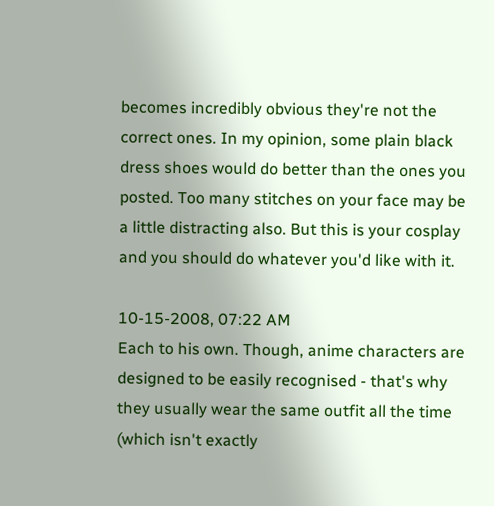becomes incredibly obvious they're not the correct ones. In my opinion, some plain black dress shoes would do better than the ones you posted. Too many stitches on your face may be a little distracting also. But this is your cosplay and you should do whatever you'd like with it.

10-15-2008, 07:22 AM
Each to his own. Though, anime characters are designed to be easily recognised - that's why they usually wear the same outfit all the time (which isn't exactly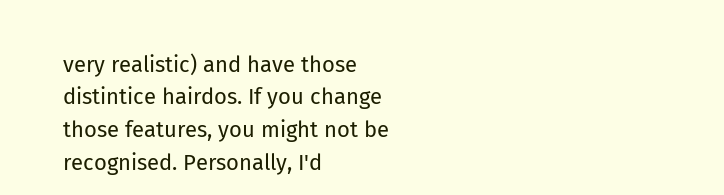very realistic) and have those distintice hairdos. If you change those features, you might not be recognised. Personally, I'd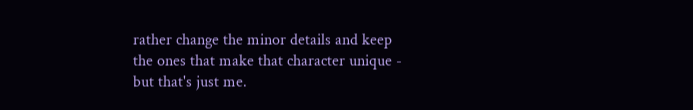rather change the minor details and keep the ones that make that character unique - but that's just me.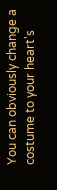You can obviously change a costume to your heart's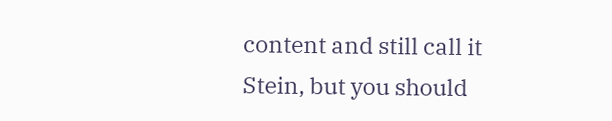content and still call it Stein, but you should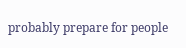probably prepare for people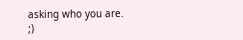asking who you are. ;)